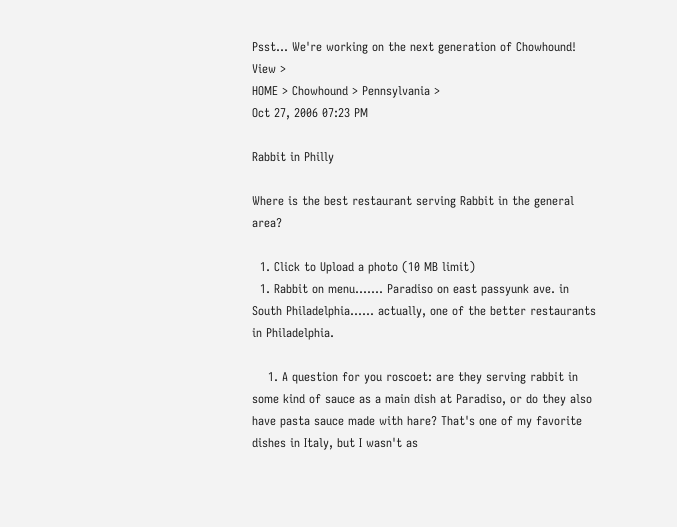Psst... We're working on the next generation of Chowhound! View >
HOME > Chowhound > Pennsylvania >
Oct 27, 2006 07:23 PM

Rabbit in Philly

Where is the best restaurant serving Rabbit in the general area?

  1. Click to Upload a photo (10 MB limit)
  1. Rabbit on menu....... Paradiso on east passyunk ave. in South Philadelphia...... actually, one of the better restaurants in Philadelphia.

    1. A question for you roscoet: are they serving rabbit in some kind of sauce as a main dish at Paradiso, or do they also have pasta sauce made with hare? That's one of my favorite dishes in Italy, but I wasn't as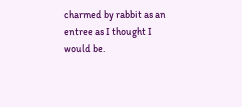charmed by rabbit as an entree as I thought I would be.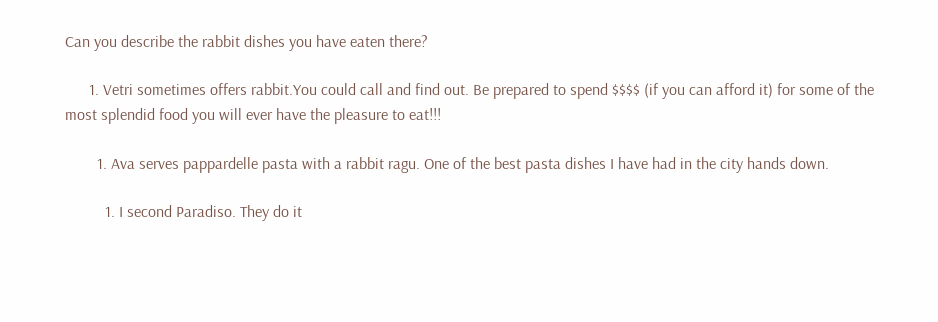Can you describe the rabbit dishes you have eaten there?

      1. Vetri sometimes offers rabbit.You could call and find out. Be prepared to spend $$$$ (if you can afford it) for some of the most splendid food you will ever have the pleasure to eat!!!

        1. Ava serves pappardelle pasta with a rabbit ragu. One of the best pasta dishes I have had in the city hands down.

          1. I second Paradiso. They do it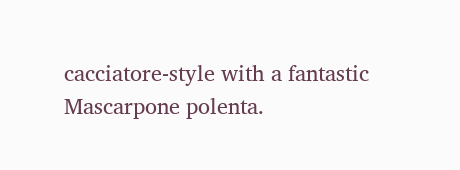cacciatore-style with a fantastic Mascarpone polenta.